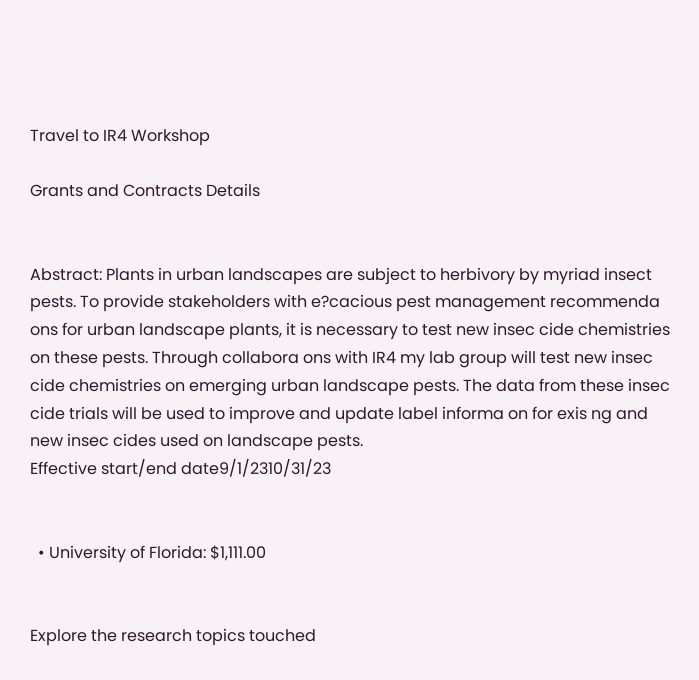Travel to IR4 Workshop

Grants and Contracts Details


Abstract: Plants in urban landscapes are subject to herbivory by myriad insect pests. To provide stakeholders with e?cacious pest management recommenda ons for urban landscape plants, it is necessary to test new insec cide chemistries on these pests. Through collabora ons with IR4 my lab group will test new insec cide chemistries on emerging urban landscape pests. The data from these insec cide trials will be used to improve and update label informa on for exis ng and new insec cides used on landscape pests.
Effective start/end date9/1/2310/31/23


  • University of Florida: $1,111.00


Explore the research topics touched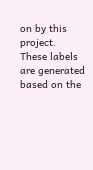on by this project. These labels are generated based on the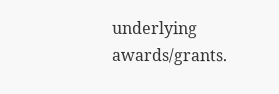underlying awards/grants.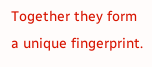Together they form a unique fingerprint.